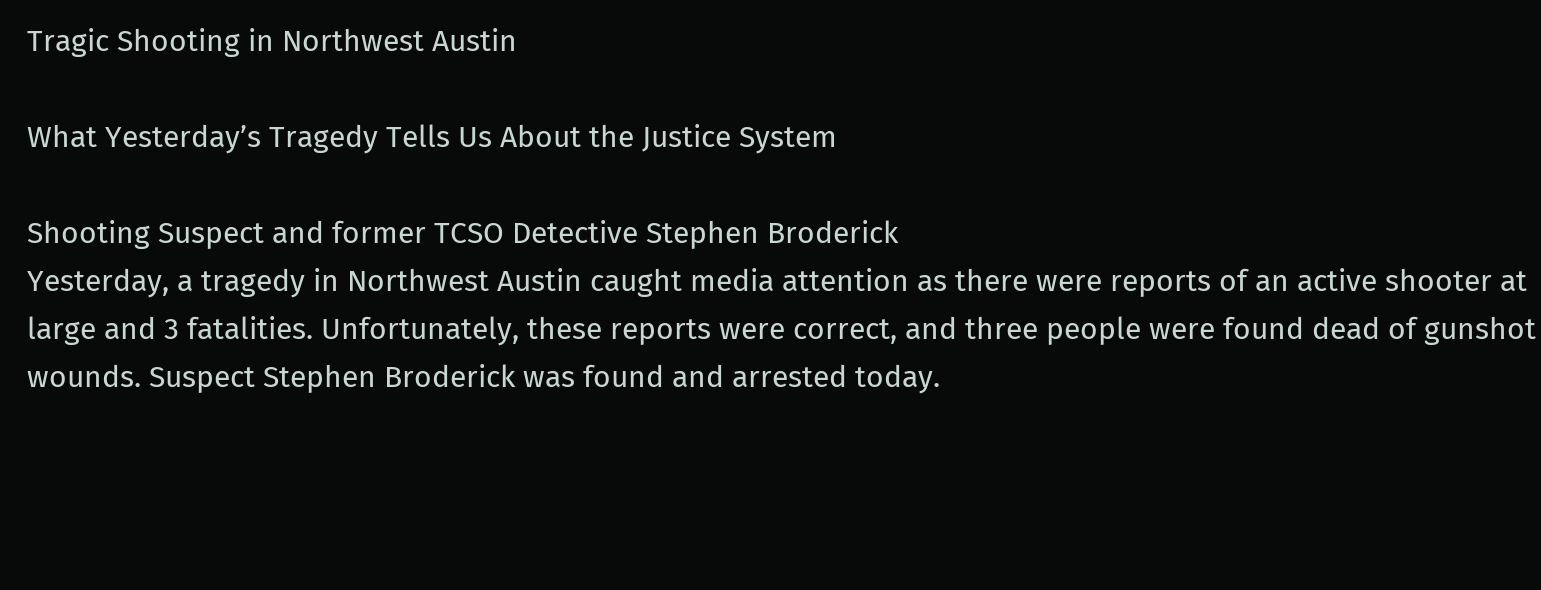Tragic Shooting in Northwest Austin

What Yesterday’s Tragedy Tells Us About the Justice System

Shooting Suspect and former TCSO Detective Stephen Broderick
Yesterday, a tragedy in Northwest Austin caught media attention as there were reports of an active shooter at large and 3 fatalities. Unfortunately, these reports were correct, and three people were found dead of gunshot wounds. Suspect Stephen Broderick was found and arrested today.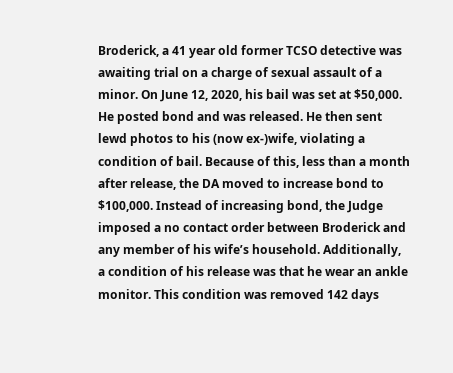Broderick, a 41 year old former TCSO detective was awaiting trial on a charge of sexual assault of a minor. On June 12, 2020, his bail was set at $50,000. He posted bond and was released. He then sent lewd photos to his (now ex-)wife, violating a condition of bail. Because of this, less than a month after release, the DA moved to increase bond to $100,000. Instead of increasing bond, the Judge imposed a no contact order between Broderick and any member of his wife’s household. Additionally, a condition of his release was that he wear an ankle monitor. This condition was removed 142 days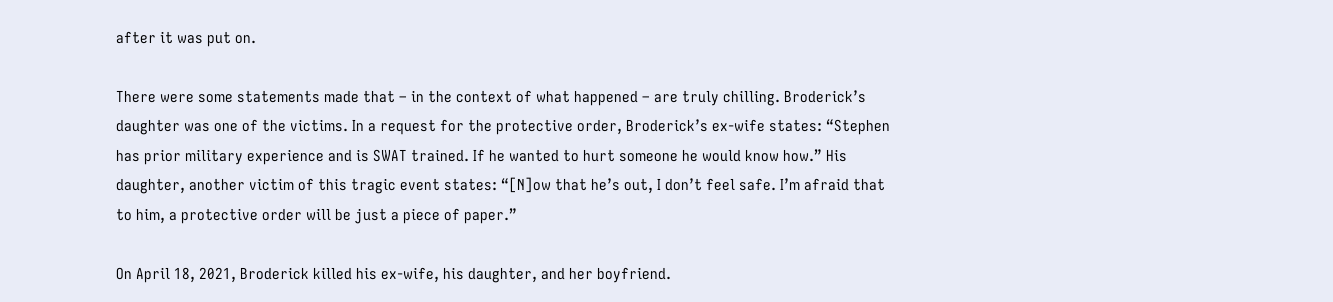after it was put on.

There were some statements made that – in the context of what happened – are truly chilling. Broderick’s daughter was one of the victims. In a request for the protective order, Broderick’s ex-wife states: “Stephen has prior military experience and is SWAT trained. If he wanted to hurt someone he would know how.” His daughter, another victim of this tragic event states: “[N]ow that he’s out, I don’t feel safe. I’m afraid that to him, a protective order will be just a piece of paper.”

On April 18, 2021, Broderick killed his ex-wife, his daughter, and her boyfriend.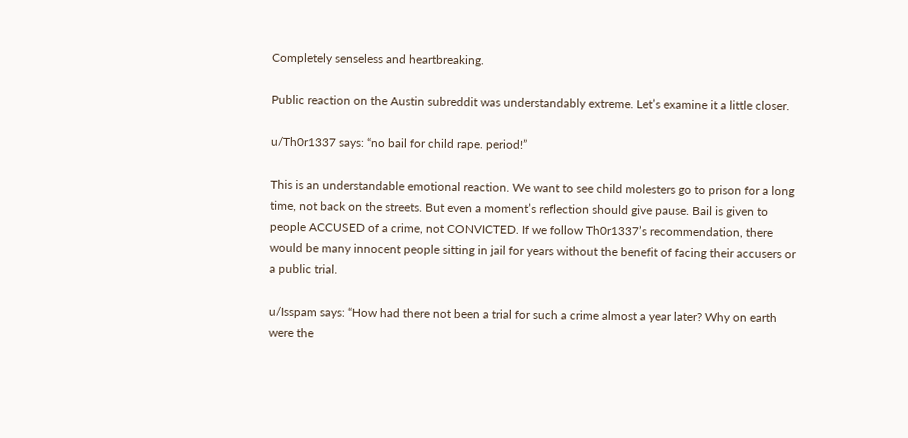Completely senseless and heartbreaking.

Public reaction on the Austin subreddit was understandably extreme. Let’s examine it a little closer.

u/Th0r1337 says: “no bail for child rape. period!”

This is an understandable emotional reaction. We want to see child molesters go to prison for a long time, not back on the streets. But even a moment’s reflection should give pause. Bail is given to people ACCUSED of a crime, not CONVICTED. If we follow Th0r1337’s recommendation, there would be many innocent people sitting in jail for years without the benefit of facing their accusers or a public trial.

u/Isspam says: “How had there not been a trial for such a crime almost a year later? Why on earth were the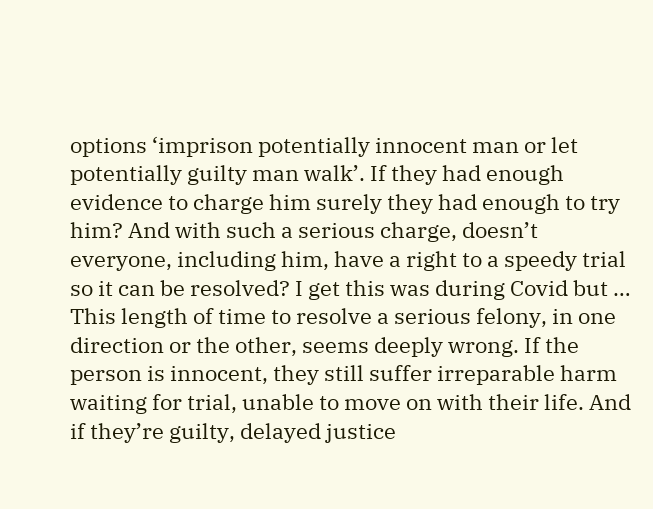options ‘imprison potentially innocent man or let potentially guilty man walk’. If they had enough evidence to charge him surely they had enough to try him? And with such a serious charge, doesn’t everyone, including him, have a right to a speedy trial so it can be resolved? I get this was during Covid but … This length of time to resolve a serious felony, in one direction or the other, seems deeply wrong. If the person is innocent, they still suffer irreparable harm waiting for trial, unable to move on with their life. And if they’re guilty, delayed justice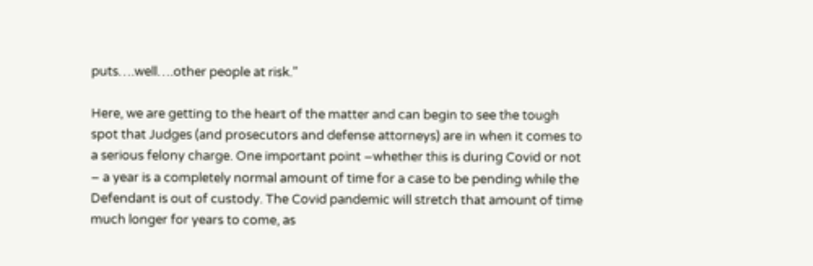puts….well….other people at risk.”

Here, we are getting to the heart of the matter and can begin to see the tough spot that Judges (and prosecutors and defense attorneys) are in when it comes to a serious felony charge. One important point –whether this is during Covid or not – a year is a completely normal amount of time for a case to be pending while the Defendant is out of custody. The Covid pandemic will stretch that amount of time much longer for years to come, as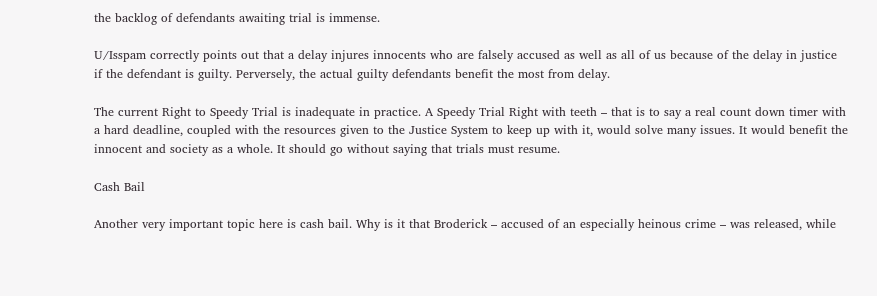the backlog of defendants awaiting trial is immense.

U/Isspam correctly points out that a delay injures innocents who are falsely accused as well as all of us because of the delay in justice if the defendant is guilty. Perversely, the actual guilty defendants benefit the most from delay.

The current Right to Speedy Trial is inadequate in practice. A Speedy Trial Right with teeth – that is to say a real count down timer with a hard deadline, coupled with the resources given to the Justice System to keep up with it, would solve many issues. It would benefit the innocent and society as a whole. It should go without saying that trials must resume.

Cash Bail

Another very important topic here is cash bail. Why is it that Broderick – accused of an especially heinous crime – was released, while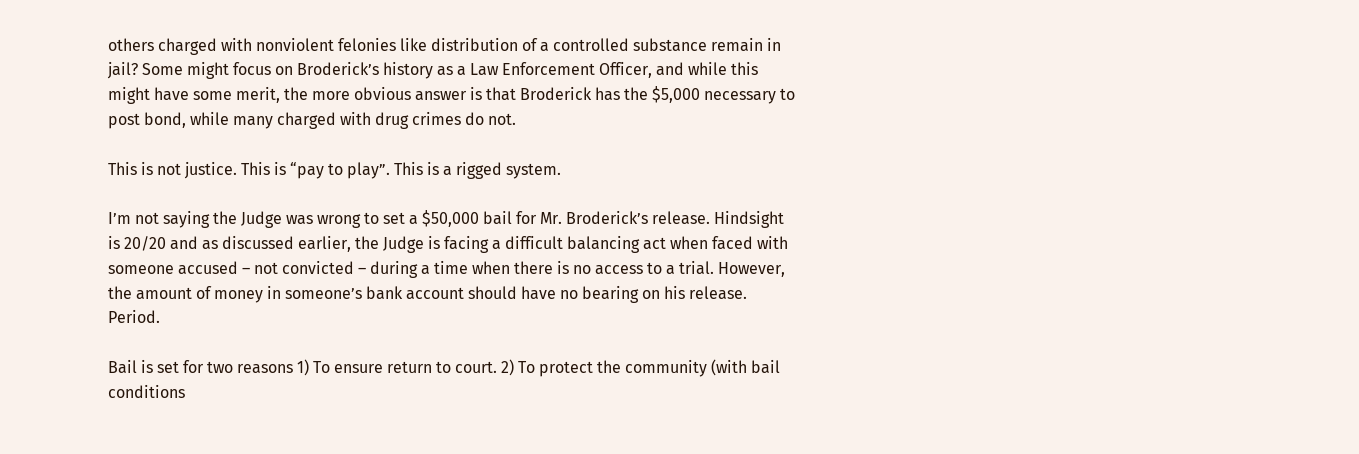others charged with nonviolent felonies like distribution of a controlled substance remain in jail? Some might focus on Broderick’s history as a Law Enforcement Officer, and while this might have some merit, the more obvious answer is that Broderick has the $5,000 necessary to post bond, while many charged with drug crimes do not.

This is not justice. This is “pay to play”. This is a rigged system.

I’m not saying the Judge was wrong to set a $50,000 bail for Mr. Broderick’s release. Hindsight is 20/20 and as discussed earlier, the Judge is facing a difficult balancing act when faced with someone accused – not convicted – during a time when there is no access to a trial. However, the amount of money in someone’s bank account should have no bearing on his release. Period.

Bail is set for two reasons 1) To ensure return to court. 2) To protect the community (with bail conditions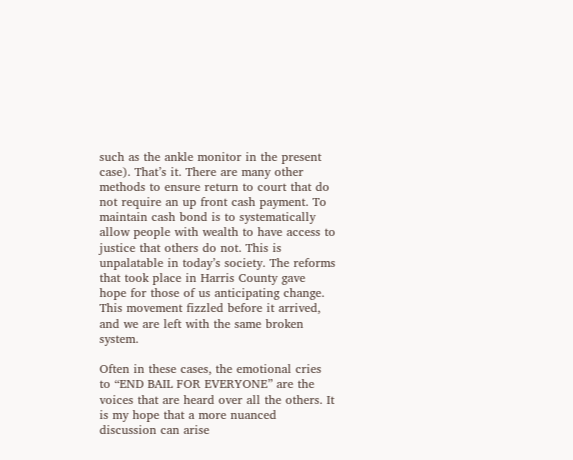such as the ankle monitor in the present case). That’s it. There are many other methods to ensure return to court that do not require an up front cash payment. To maintain cash bond is to systematically allow people with wealth to have access to justice that others do not. This is unpalatable in today’s society. The reforms that took place in Harris County gave hope for those of us anticipating change. This movement fizzled before it arrived, and we are left with the same broken system.

Often in these cases, the emotional cries to “END BAIL FOR EVERYONE” are the voices that are heard over all the others. It is my hope that a more nuanced discussion can arise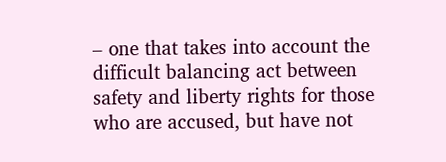– one that takes into account the difficult balancing act between safety and liberty rights for those who are accused, but have not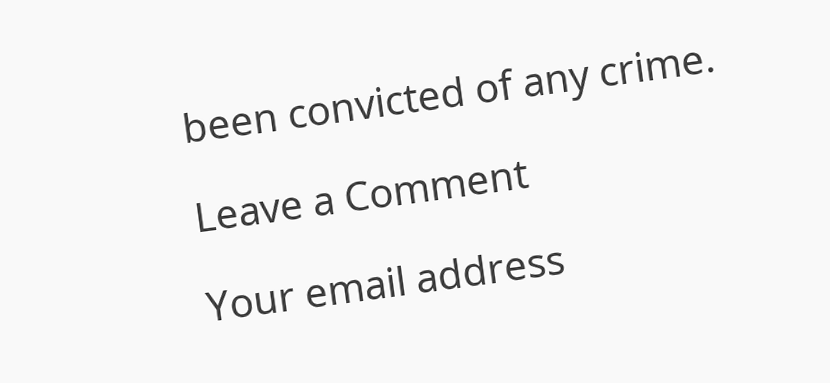been convicted of any crime.

Leave a Comment

Your email address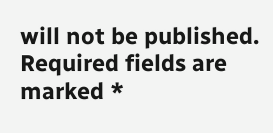will not be published. Required fields are marked *